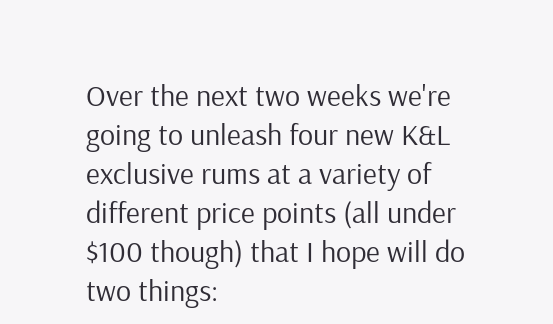Over the next two weeks we're going to unleash four new K&L exclusive rums at a variety of different price points (all under $100 though) that I hope will do two things: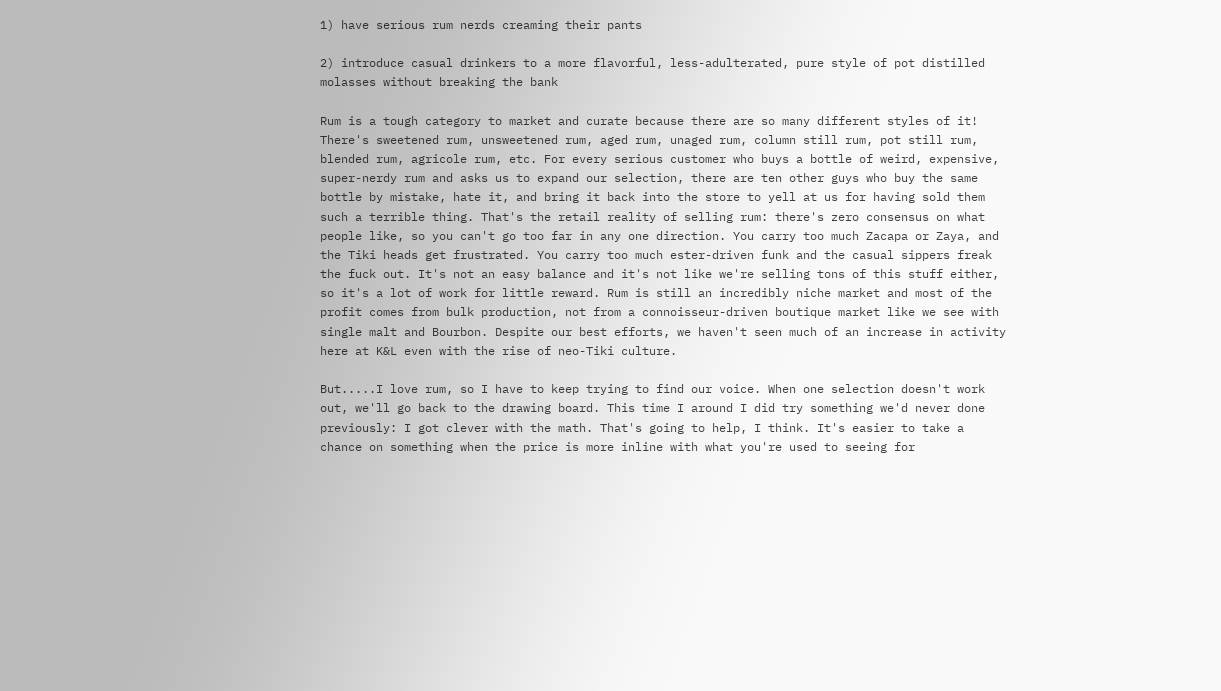1) have serious rum nerds creaming their pants

2) introduce casual drinkers to a more flavorful, less-adulterated, pure style of pot distilled molasses without breaking the bank

Rum is a tough category to market and curate because there are so many different styles of it! There's sweetened rum, unsweetened rum, aged rum, unaged rum, column still rum, pot still rum, blended rum, agricole rum, etc. For every serious customer who buys a bottle of weird, expensive, super-nerdy rum and asks us to expand our selection, there are ten other guys who buy the same bottle by mistake, hate it, and bring it back into the store to yell at us for having sold them such a terrible thing. That's the retail reality of selling rum: there's zero consensus on what people like, so you can't go too far in any one direction. You carry too much Zacapa or Zaya, and the Tiki heads get frustrated. You carry too much ester-driven funk and the casual sippers freak the fuck out. It's not an easy balance and it's not like we're selling tons of this stuff either, so it's a lot of work for little reward. Rum is still an incredibly niche market and most of the profit comes from bulk production, not from a connoisseur-driven boutique market like we see with single malt and Bourbon. Despite our best efforts, we haven't seen much of an increase in activity here at K&L even with the rise of neo-Tiki culture.

But.....I love rum, so I have to keep trying to find our voice. When one selection doesn't work out, we'll go back to the drawing board. This time I around I did try something we'd never done previously: I got clever with the math. That's going to help, I think. It's easier to take a chance on something when the price is more inline with what you're used to seeing for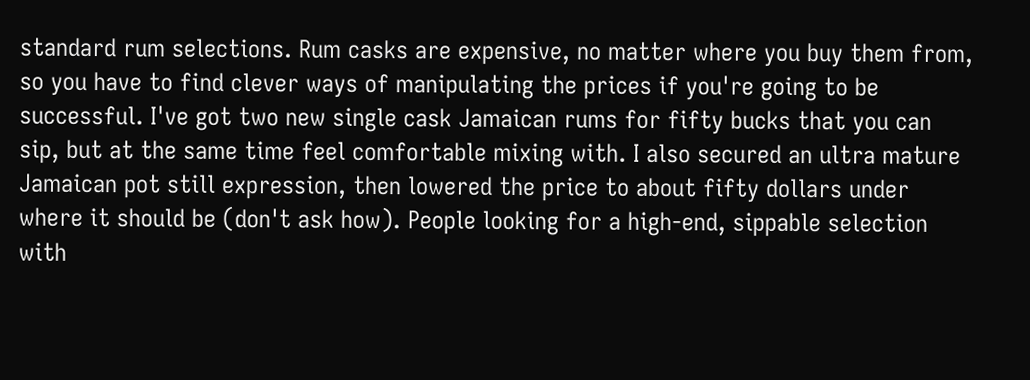standard rum selections. Rum casks are expensive, no matter where you buy them from, so you have to find clever ways of manipulating the prices if you're going to be successful. I've got two new single cask Jamaican rums for fifty bucks that you can sip, but at the same time feel comfortable mixing with. I also secured an ultra mature Jamaican pot still expression, then lowered the price to about fifty dollars under where it should be (don't ask how). People looking for a high-end, sippable selection with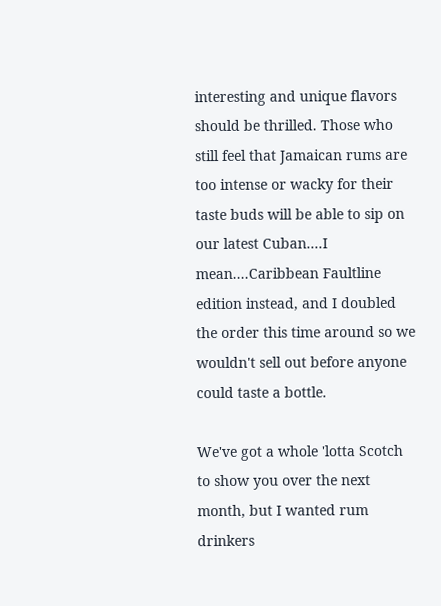interesting and unique flavors should be thrilled. Those who still feel that Jamaican rums are too intense or wacky for their taste buds will be able to sip on our latest Cuban....I mean....Caribbean Faultline edition instead, and I doubled the order this time around so we wouldn't sell out before anyone could taste a bottle.

We've got a whole 'lotta Scotch to show you over the next month, but I wanted rum drinkers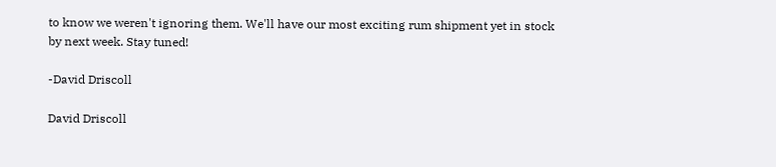to know we weren't ignoring them. We'll have our most exciting rum shipment yet in stock by next week. Stay tuned!

-David Driscoll

David Driscoll